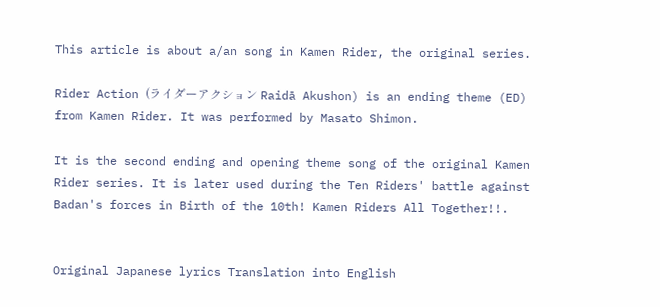This article is about a/an song in Kamen Rider, the original series.

Rider Action (ライダーアクション Raidā Akushon) is an ending theme (ED) from Kamen Rider. It was performed by Masato Shimon.

It is the second ending and opening theme song of the original Kamen Rider series. It is later used during the Ten Riders' battle against Badan's forces in Birth of the 10th! Kamen Riders All Together!!.


Original Japanese lyrics Translation into English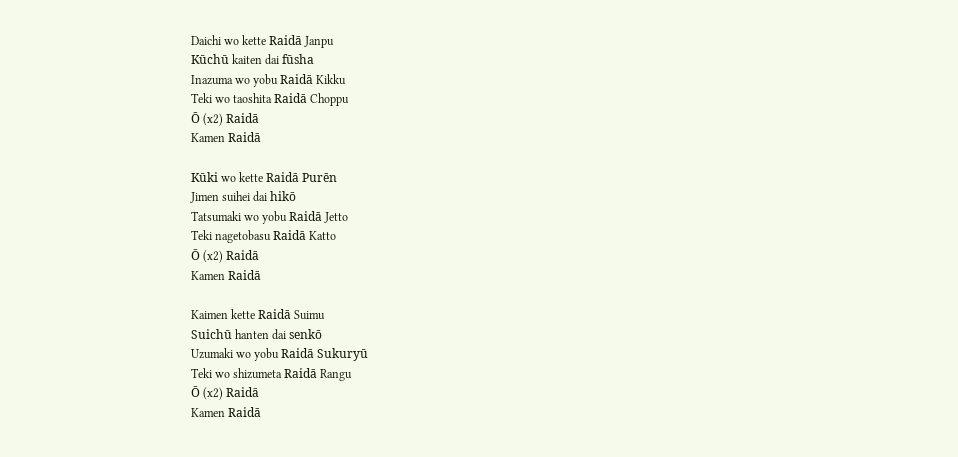Daichi wo kette Raidā Janpu
Kūchū kaiten dai fūsha
Inazuma wo yobu Raidā Kikku
Teki wo taoshita Raidā Choppu
Ō (x2) Raidā
Kamen Raidā

Kūki wo kette Raidā Purēn
Jimen suihei dai hikō
Tatsumaki wo yobu Raidā Jetto
Teki nagetobasu Raidā Katto
Ō (x2) Raidā
Kamen Raidā

Kaimen kette Raidā Suimu
Suichū hanten dai senkō
Uzumaki wo yobu Raidā Sukuryū
Teki wo shizumeta Raidā Rangu
Ō (x2) Raidā
Kamen Raidā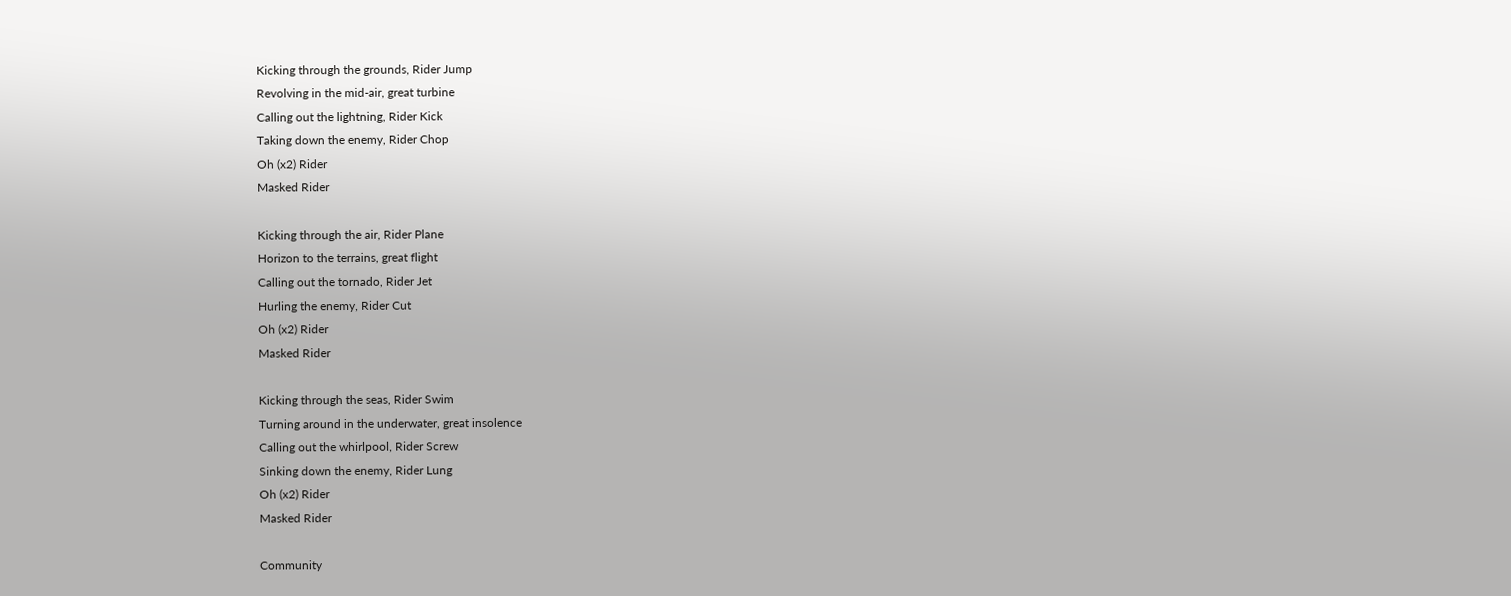Kicking through the grounds, Rider Jump
Revolving in the mid-air, great turbine
Calling out the lightning, Rider Kick
Taking down the enemy, Rider Chop
Oh (x2) Rider
Masked Rider

Kicking through the air, Rider Plane
Horizon to the terrains, great flight
Calling out the tornado, Rider Jet
Hurling the enemy, Rider Cut
Oh (x2) Rider
Masked Rider

Kicking through the seas, Rider Swim
Turning around in the underwater, great insolence
Calling out the whirlpool, Rider Screw
Sinking down the enemy, Rider Lung
Oh (x2) Rider
Masked Rider

Community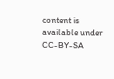content is available under CC-BY-SA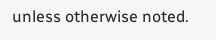unless otherwise noted.